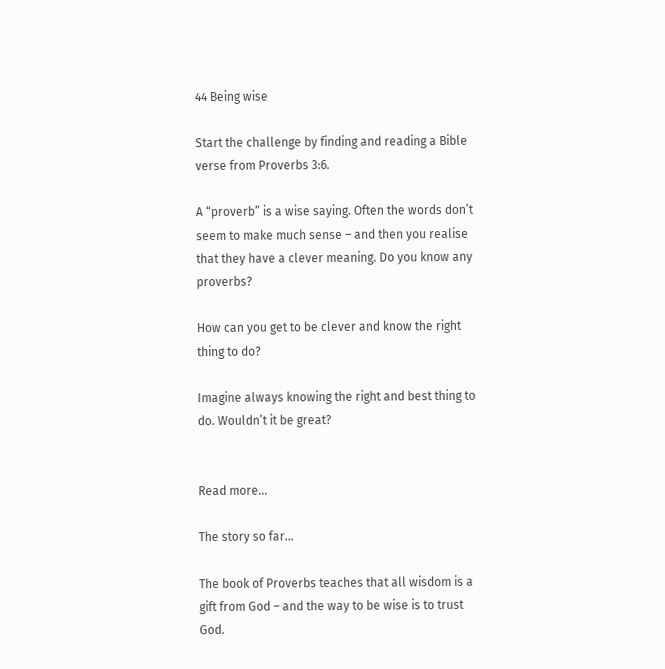44 Being wise

Start the challenge by finding and reading a Bible verse from Proverbs 3:6.

A “proverb” is a wise saying. Often the words don’t seem to make much sense – and then you realise that they have a clever meaning. Do you know any proverbs?

How can you get to be clever and know the right thing to do?

Imagine always knowing the right and best thing to do. Wouldn’t it be great?


Read more…

The story so far…

The book of Proverbs teaches that all wisdom is a gift from God – and the way to be wise is to trust God.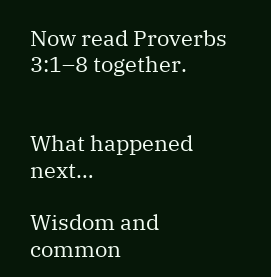Now read Proverbs 3:1–8 together.


What happened next…

Wisdom and common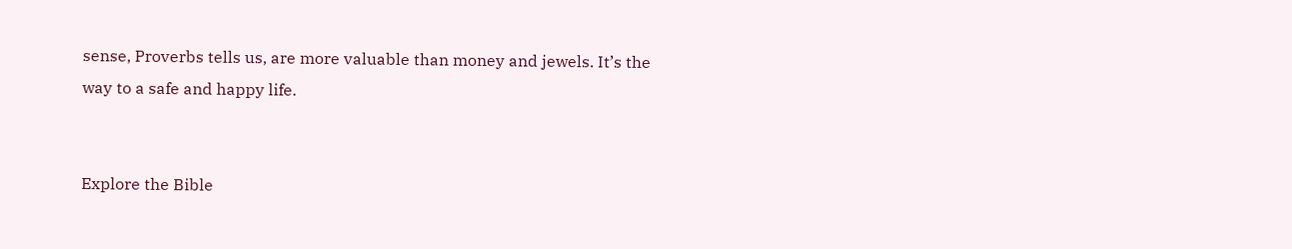sense, Proverbs tells us, are more valuable than money and jewels. It’s the way to a safe and happy life.


Explore the Bible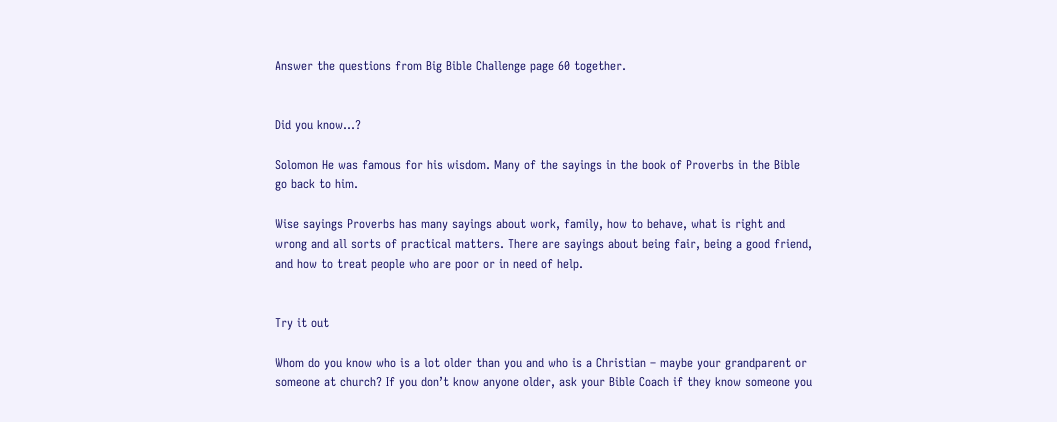Answer the questions from Big Bible Challenge page 60 together.


Did you know…?

Solomon He was famous for his wisdom. Many of the sayings in the book of Proverbs in the Bible go back to him.

Wise sayings Proverbs has many sayings about work, family, how to behave, what is right and wrong and all sorts of practical matters. There are sayings about being fair, being a good friend, and how to treat people who are poor or in need of help.


Try it out

Whom do you know who is a lot older than you and who is a Christian – maybe your grandparent or someone at church? If you don’t know anyone older, ask your Bible Coach if they know someone you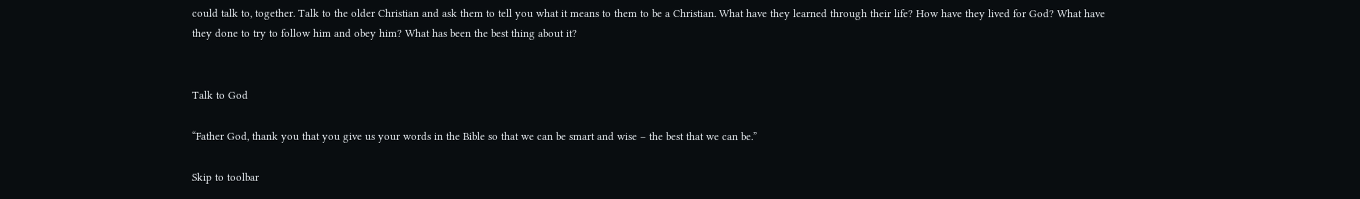could talk to, together. Talk to the older Christian and ask them to tell you what it means to them to be a Christian. What have they learned through their life? How have they lived for God? What have they done to try to follow him and obey him? What has been the best thing about it?


Talk to God

“Father God, thank you that you give us your words in the Bible so that we can be smart and wise – the best that we can be.”

Skip to toolbar